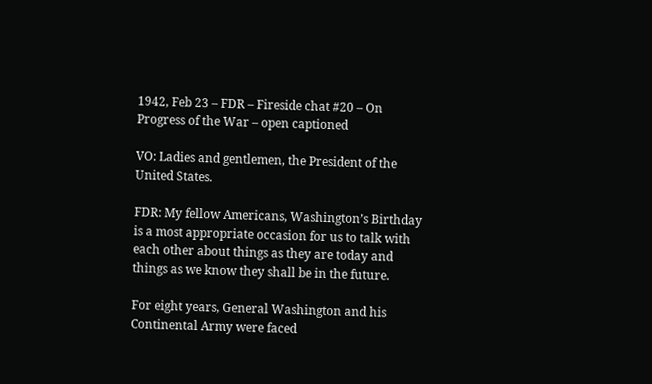1942, Feb 23 – FDR – Fireside chat #20 – On Progress of the War – open captioned

VO: Ladies and gentlemen, the President of the United States.

FDR: My fellow Americans, Washington’s Birthday is a most appropriate occasion for us to talk with each other about things as they are today and things as we know they shall be in the future.

For eight years, General Washington and his Continental Army were faced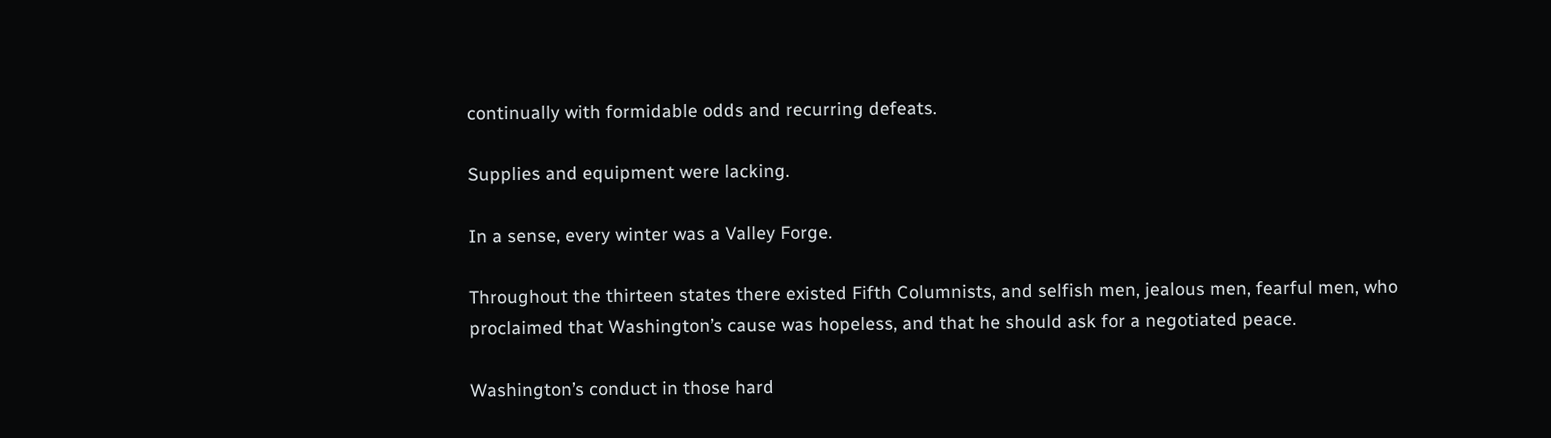continually with formidable odds and recurring defeats.

Supplies and equipment were lacking.

In a sense, every winter was a Valley Forge.

Throughout the thirteen states there existed Fifth Columnists, and selfish men, jealous men, fearful men, who proclaimed that Washington’s cause was hopeless, and that he should ask for a negotiated peace.

Washington’s conduct in those hard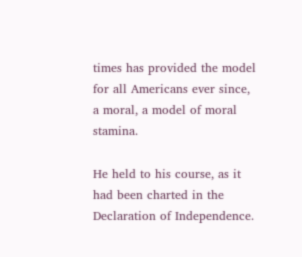times has provided the model for all Americans ever since, a moral, a model of moral stamina.

He held to his course, as it had been charted in the Declaration of Independence.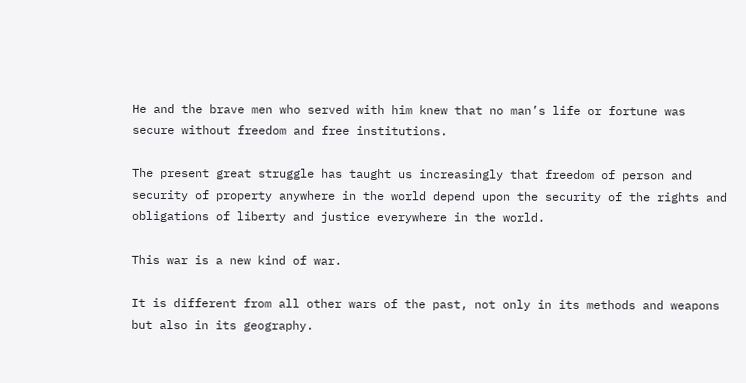He and the brave men who served with him knew that no man’s life or fortune was secure without freedom and free institutions.

The present great struggle has taught us increasingly that freedom of person and security of property anywhere in the world depend upon the security of the rights and obligations of liberty and justice everywhere in the world.

This war is a new kind of war.

It is different from all other wars of the past, not only in its methods and weapons but also in its geography.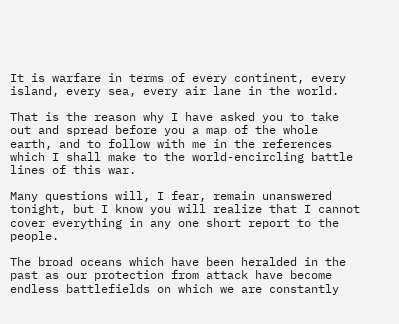It is warfare in terms of every continent, every island, every sea, every air lane in the world.

That is the reason why I have asked you to take out and spread before you a map of the whole earth, and to follow with me in the references which I shall make to the world-encircling battle lines of this war.

Many questions will, I fear, remain unanswered tonight, but I know you will realize that I cannot cover everything in any one short report to the people.

The broad oceans which have been heralded in the past as our protection from attack have become endless battlefields on which we are constantly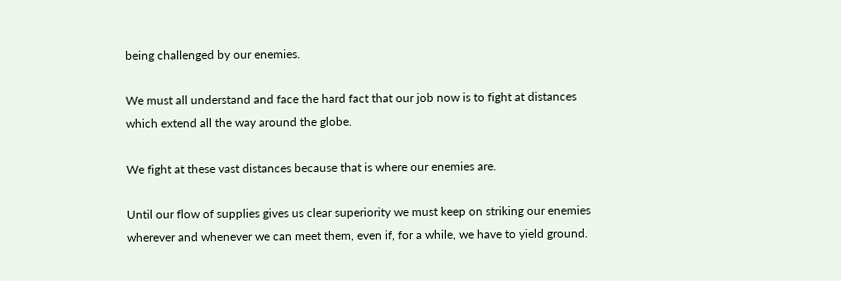being challenged by our enemies.

We must all understand and face the hard fact that our job now is to fight at distances which extend all the way around the globe.

We fight at these vast distances because that is where our enemies are.

Until our flow of supplies gives us clear superiority we must keep on striking our enemies wherever and whenever we can meet them, even if, for a while, we have to yield ground.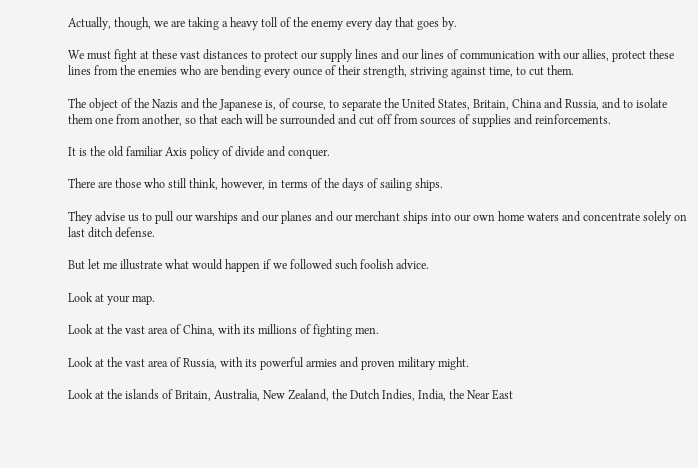Actually, though, we are taking a heavy toll of the enemy every day that goes by.

We must fight at these vast distances to protect our supply lines and our lines of communication with our allies, protect these lines from the enemies who are bending every ounce of their strength, striving against time, to cut them.

The object of the Nazis and the Japanese is, of course, to separate the United States, Britain, China and Russia, and to isolate them one from another, so that each will be surrounded and cut off from sources of supplies and reinforcements.

It is the old familiar Axis policy of divide and conquer.

There are those who still think, however, in terms of the days of sailing ships.

They advise us to pull our warships and our planes and our merchant ships into our own home waters and concentrate solely on last ditch defense.

But let me illustrate what would happen if we followed such foolish advice.

Look at your map.

Look at the vast area of China, with its millions of fighting men.

Look at the vast area of Russia, with its powerful armies and proven military might.

Look at the islands of Britain, Australia, New Zealand, the Dutch Indies, India, the Near East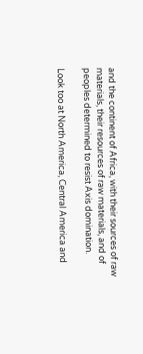and the continent of Africa, with their sources of raw materials, their resources of raw materials, and of peoples determined to resist Axis domination.

Look too at North America, Central America and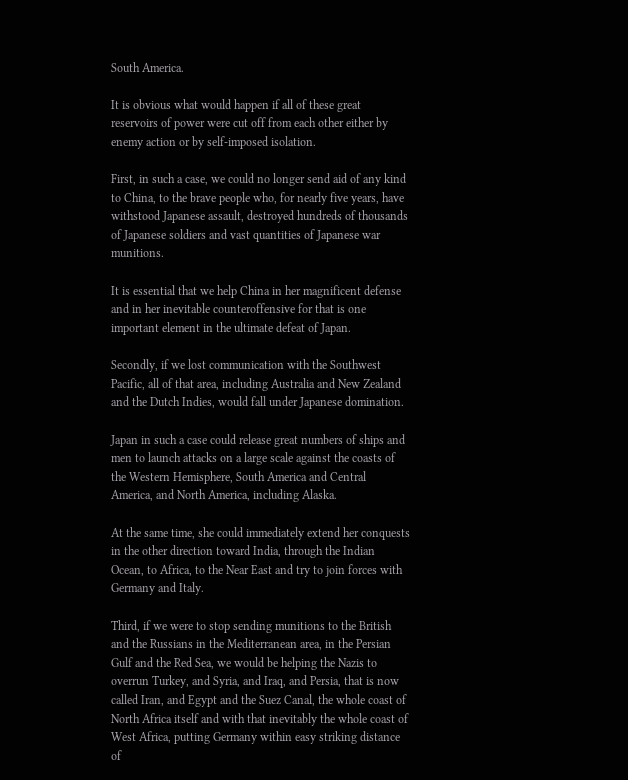South America.

It is obvious what would happen if all of these great reservoirs of power were cut off from each other either by enemy action or by self-imposed isolation.

First, in such a case, we could no longer send aid of any kind to China, to the brave people who, for nearly five years, have withstood Japanese assault, destroyed hundreds of thousands of Japanese soldiers and vast quantities of Japanese war munitions.

It is essential that we help China in her magnificent defense and in her inevitable counteroffensive for that is one important element in the ultimate defeat of Japan.

Secondly, if we lost communication with the Southwest Pacific, all of that area, including Australia and New Zealand and the Dutch Indies, would fall under Japanese domination.

Japan in such a case could release great numbers of ships and men to launch attacks on a large scale against the coasts of the Western Hemisphere, South America and Central America, and North America, including Alaska.

At the same time, she could immediately extend her conquests in the other direction toward India, through the Indian Ocean, to Africa, to the Near East and try to join forces with Germany and Italy.

Third, if we were to stop sending munitions to the British and the Russians in the Mediterranean area, in the Persian Gulf and the Red Sea, we would be helping the Nazis to overrun Turkey, and Syria, and Iraq, and Persia, that is now called Iran, and Egypt and the Suez Canal, the whole coast of North Africa itself and with that inevitably the whole coast of West Africa, putting Germany within easy striking distance of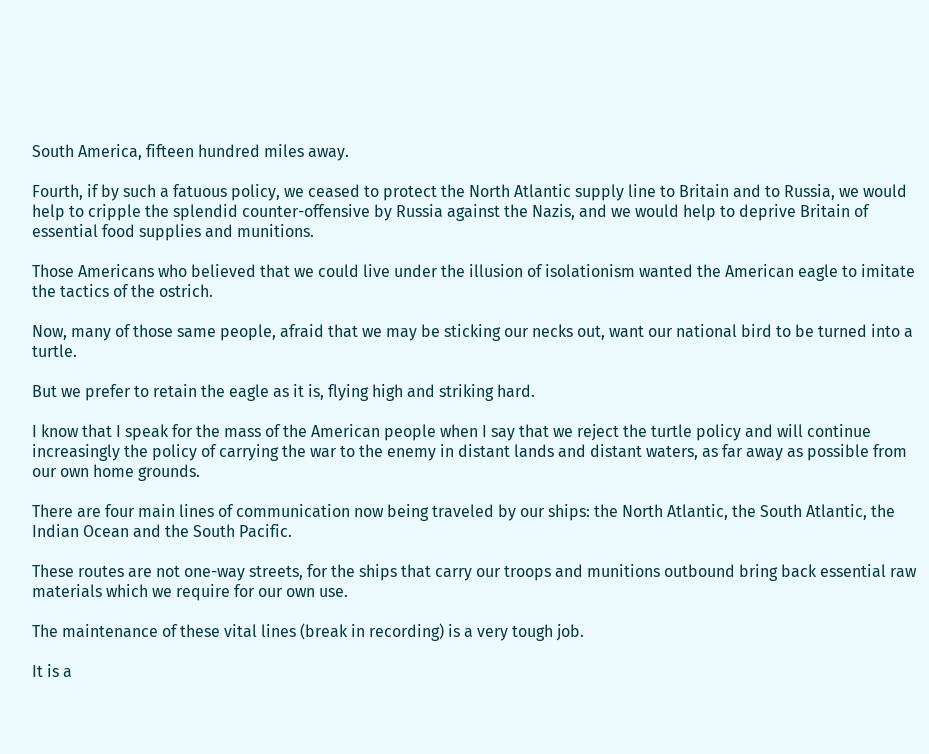South America, fifteen hundred miles away.

Fourth, if by such a fatuous policy, we ceased to protect the North Atlantic supply line to Britain and to Russia, we would help to cripple the splendid counter-offensive by Russia against the Nazis, and we would help to deprive Britain of essential food supplies and munitions.

Those Americans who believed that we could live under the illusion of isolationism wanted the American eagle to imitate the tactics of the ostrich.

Now, many of those same people, afraid that we may be sticking our necks out, want our national bird to be turned into a turtle.

But we prefer to retain the eagle as it is, flying high and striking hard.

I know that I speak for the mass of the American people when I say that we reject the turtle policy and will continue increasingly the policy of carrying the war to the enemy in distant lands and distant waters, as far away as possible from our own home grounds.

There are four main lines of communication now being traveled by our ships: the North Atlantic, the South Atlantic, the Indian Ocean and the South Pacific.

These routes are not one-way streets, for the ships that carry our troops and munitions outbound bring back essential raw materials which we require for our own use.

The maintenance of these vital lines (break in recording) is a very tough job.

It is a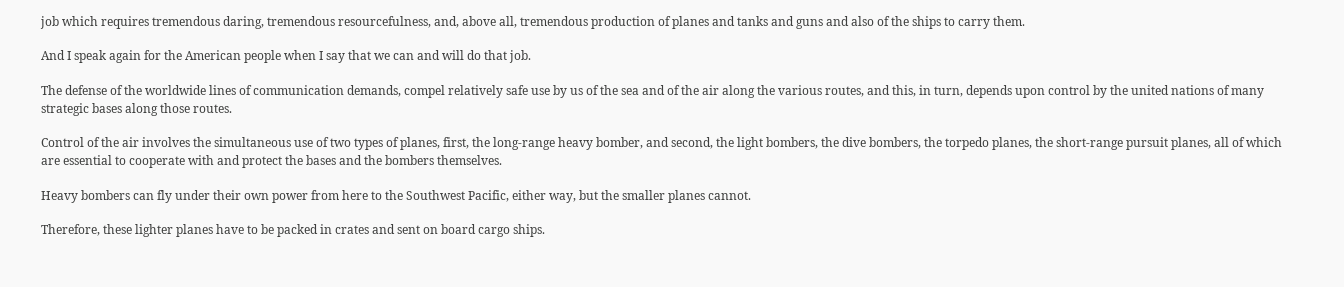job which requires tremendous daring, tremendous resourcefulness, and, above all, tremendous production of planes and tanks and guns and also of the ships to carry them.

And I speak again for the American people when I say that we can and will do that job.

The defense of the worldwide lines of communication demands, compel relatively safe use by us of the sea and of the air along the various routes, and this, in turn, depends upon control by the united nations of many strategic bases along those routes.

Control of the air involves the simultaneous use of two types of planes, first, the long-range heavy bomber, and second, the light bombers, the dive bombers, the torpedo planes, the short-range pursuit planes, all of which are essential to cooperate with and protect the bases and the bombers themselves.

Heavy bombers can fly under their own power from here to the Southwest Pacific, either way, but the smaller planes cannot.

Therefore, these lighter planes have to be packed in crates and sent on board cargo ships.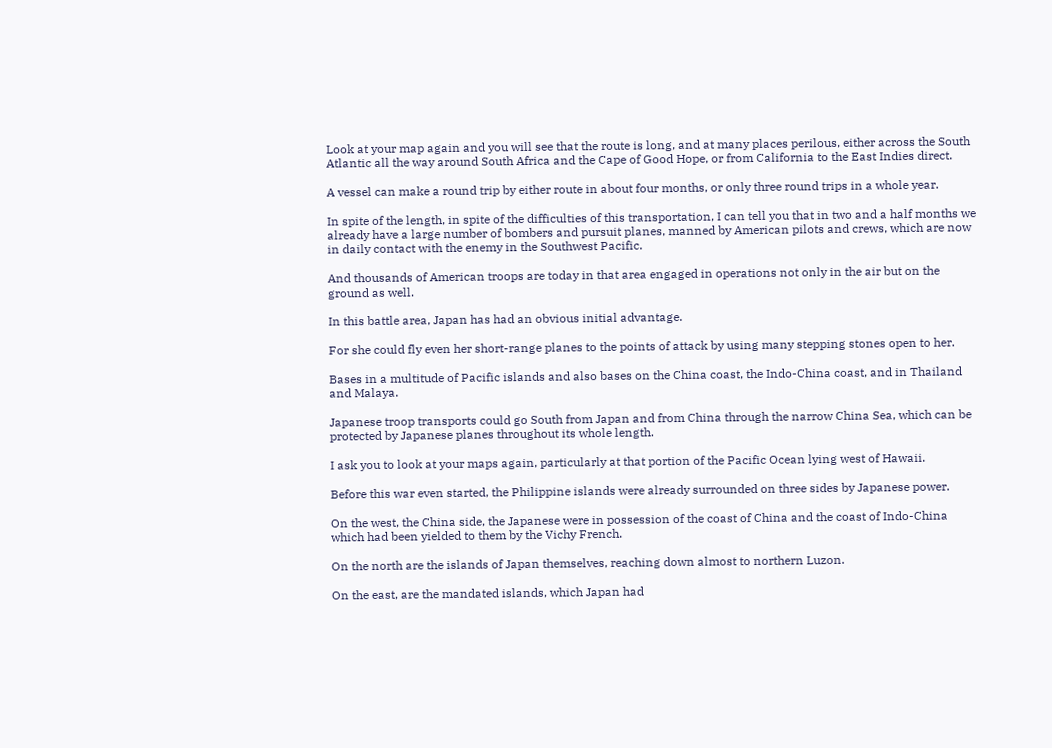Look at your map again and you will see that the route is long, and at many places perilous, either across the South Atlantic all the way around South Africa and the Cape of Good Hope, or from California to the East Indies direct.

A vessel can make a round trip by either route in about four months, or only three round trips in a whole year.

In spite of the length, in spite of the difficulties of this transportation, I can tell you that in two and a half months we already have a large number of bombers and pursuit planes, manned by American pilots and crews, which are now in daily contact with the enemy in the Southwest Pacific.

And thousands of American troops are today in that area engaged in operations not only in the air but on the ground as well.

In this battle area, Japan has had an obvious initial advantage.

For she could fly even her short-range planes to the points of attack by using many stepping stones open to her.

Bases in a multitude of Pacific islands and also bases on the China coast, the Indo-China coast, and in Thailand and Malaya.

Japanese troop transports could go South from Japan and from China through the narrow China Sea, which can be protected by Japanese planes throughout its whole length.

I ask you to look at your maps again, particularly at that portion of the Pacific Ocean lying west of Hawaii.

Before this war even started, the Philippine islands were already surrounded on three sides by Japanese power.

On the west, the China side, the Japanese were in possession of the coast of China and the coast of Indo-China which had been yielded to them by the Vichy French.

On the north are the islands of Japan themselves, reaching down almost to northern Luzon.

On the east, are the mandated islands, which Japan had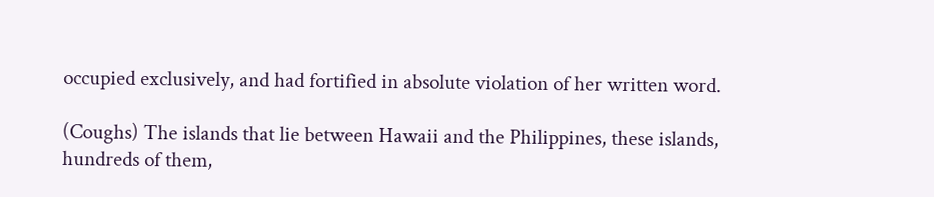occupied exclusively, and had fortified in absolute violation of her written word.

(Coughs) The islands that lie between Hawaii and the Philippines, these islands, hundreds of them,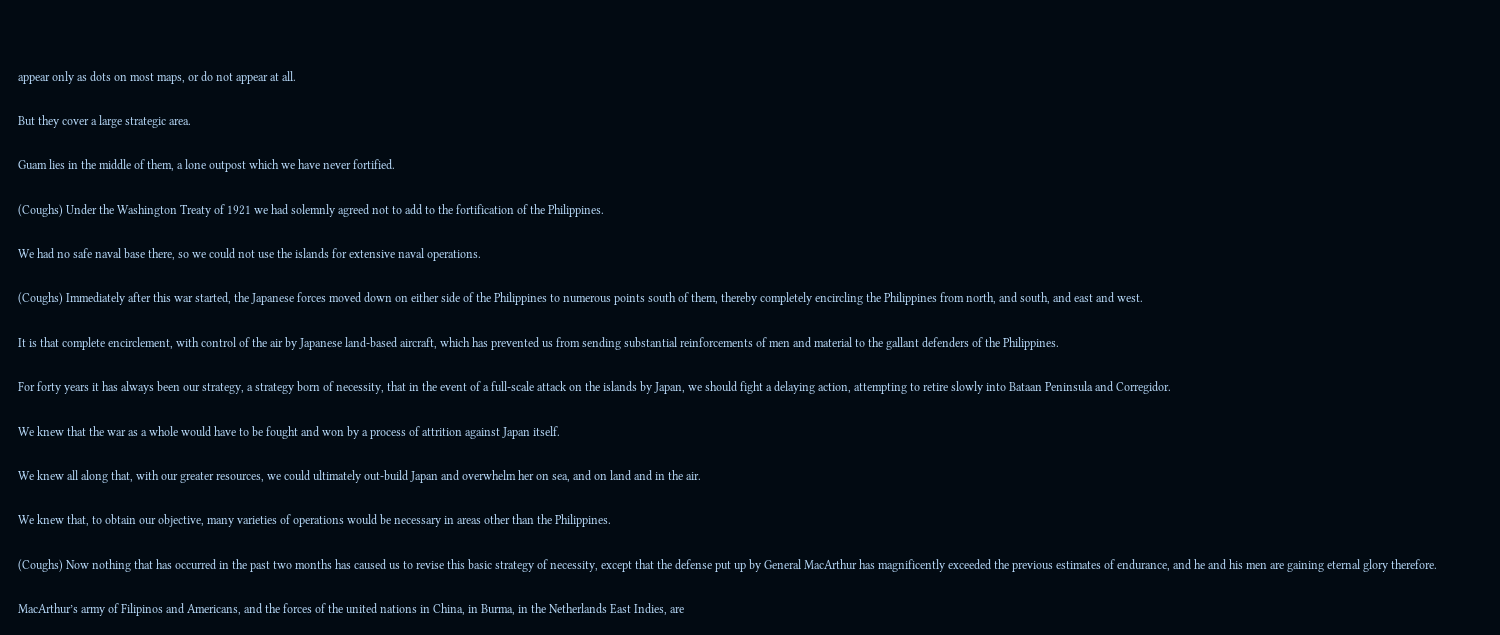appear only as dots on most maps, or do not appear at all.

But they cover a large strategic area.

Guam lies in the middle of them, a lone outpost which we have never fortified.

(Coughs) Under the Washington Treaty of 1921 we had solemnly agreed not to add to the fortification of the Philippines.

We had no safe naval base there, so we could not use the islands for extensive naval operations.

(Coughs) Immediately after this war started, the Japanese forces moved down on either side of the Philippines to numerous points south of them, thereby completely encircling the Philippines from north, and south, and east and west.

It is that complete encirclement, with control of the air by Japanese land-based aircraft, which has prevented us from sending substantial reinforcements of men and material to the gallant defenders of the Philippines.

For forty years it has always been our strategy, a strategy born of necessity, that in the event of a full-scale attack on the islands by Japan, we should fight a delaying action, attempting to retire slowly into Bataan Peninsula and Corregidor.

We knew that the war as a whole would have to be fought and won by a process of attrition against Japan itself.

We knew all along that, with our greater resources, we could ultimately out-build Japan and overwhelm her on sea, and on land and in the air.

We knew that, to obtain our objective, many varieties of operations would be necessary in areas other than the Philippines.

(Coughs) Now nothing that has occurred in the past two months has caused us to revise this basic strategy of necessity, except that the defense put up by General MacArthur has magnificently exceeded the previous estimates of endurance, and he and his men are gaining eternal glory therefore.

MacArthur’s army of Filipinos and Americans, and the forces of the united nations in China, in Burma, in the Netherlands East Indies, are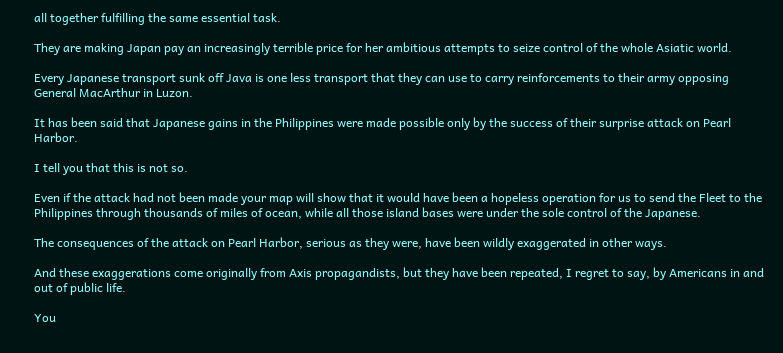all together fulfilling the same essential task.

They are making Japan pay an increasingly terrible price for her ambitious attempts to seize control of the whole Asiatic world.

Every Japanese transport sunk off Java is one less transport that they can use to carry reinforcements to their army opposing General MacArthur in Luzon.

It has been said that Japanese gains in the Philippines were made possible only by the success of their surprise attack on Pearl Harbor.

I tell you that this is not so.

Even if the attack had not been made your map will show that it would have been a hopeless operation for us to send the Fleet to the Philippines through thousands of miles of ocean, while all those island bases were under the sole control of the Japanese.

The consequences of the attack on Pearl Harbor, serious as they were, have been wildly exaggerated in other ways.

And these exaggerations come originally from Axis propagandists, but they have been repeated, I regret to say, by Americans in and out of public life.

You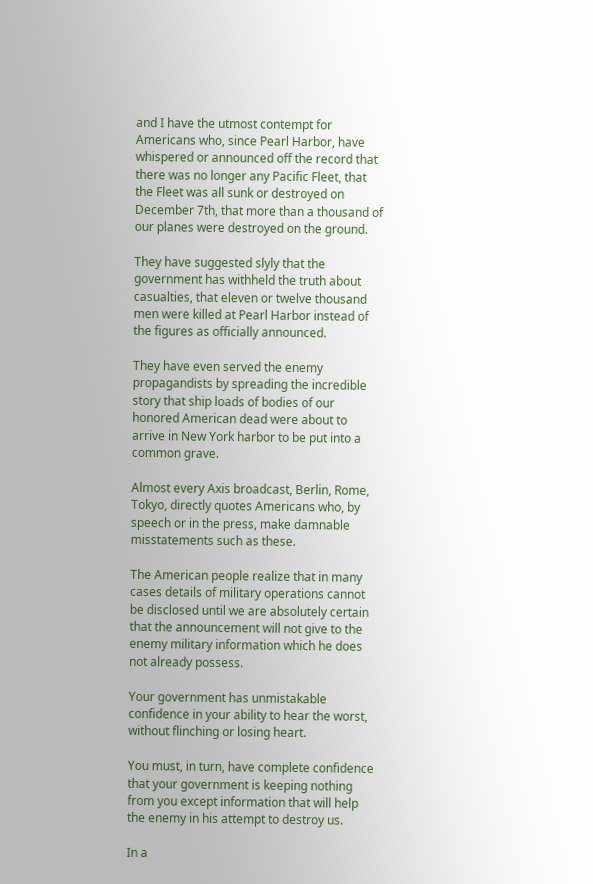and I have the utmost contempt for Americans who, since Pearl Harbor, have whispered or announced off the record that there was no longer any Pacific Fleet, that the Fleet was all sunk or destroyed on December 7th, that more than a thousand of our planes were destroyed on the ground.

They have suggested slyly that the government has withheld the truth about casualties, that eleven or twelve thousand men were killed at Pearl Harbor instead of the figures as officially announced.

They have even served the enemy propagandists by spreading the incredible story that ship loads of bodies of our honored American dead were about to arrive in New York harbor to be put into a common grave.

Almost every Axis broadcast, Berlin, Rome, Tokyo, directly quotes Americans who, by speech or in the press, make damnable misstatements such as these.

The American people realize that in many cases details of military operations cannot be disclosed until we are absolutely certain that the announcement will not give to the enemy military information which he does not already possess.

Your government has unmistakable confidence in your ability to hear the worst, without flinching or losing heart.

You must, in turn, have complete confidence that your government is keeping nothing from you except information that will help the enemy in his attempt to destroy us.

In a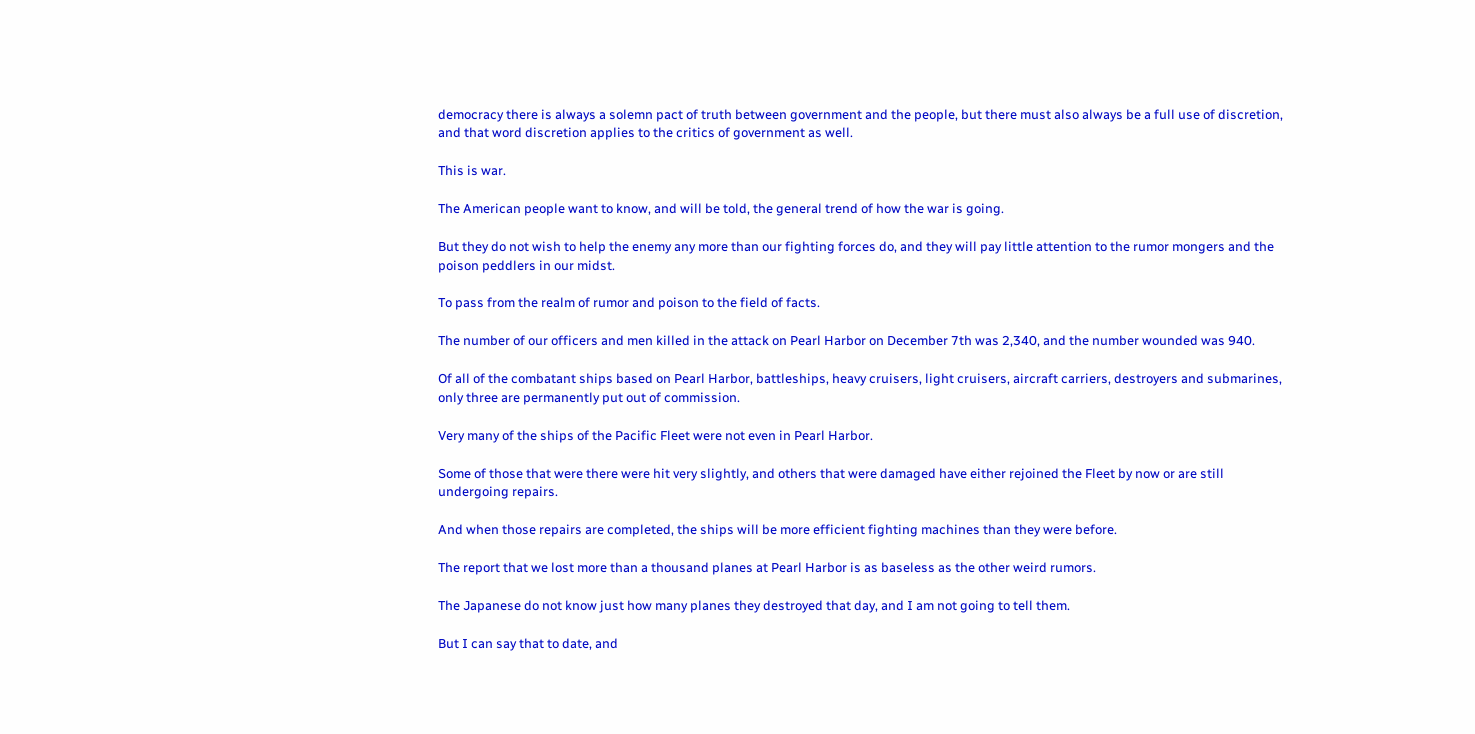democracy there is always a solemn pact of truth between government and the people, but there must also always be a full use of discretion, and that word discretion applies to the critics of government as well.

This is war.

The American people want to know, and will be told, the general trend of how the war is going.

But they do not wish to help the enemy any more than our fighting forces do, and they will pay little attention to the rumor mongers and the poison peddlers in our midst.

To pass from the realm of rumor and poison to the field of facts.

The number of our officers and men killed in the attack on Pearl Harbor on December 7th was 2,340, and the number wounded was 940.

Of all of the combatant ships based on Pearl Harbor, battleships, heavy cruisers, light cruisers, aircraft carriers, destroyers and submarines, only three are permanently put out of commission.

Very many of the ships of the Pacific Fleet were not even in Pearl Harbor.

Some of those that were there were hit very slightly, and others that were damaged have either rejoined the Fleet by now or are still undergoing repairs.

And when those repairs are completed, the ships will be more efficient fighting machines than they were before.

The report that we lost more than a thousand planes at Pearl Harbor is as baseless as the other weird rumors.

The Japanese do not know just how many planes they destroyed that day, and I am not going to tell them.

But I can say that to date, and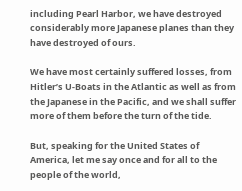including Pearl Harbor, we have destroyed considerably more Japanese planes than they have destroyed of ours.

We have most certainly suffered losses, from Hitler’s U-Boats in the Atlantic as well as from the Japanese in the Pacific, and we shall suffer more of them before the turn of the tide.

But, speaking for the United States of America, let me say once and for all to the people of the world,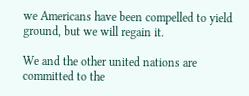we Americans have been compelled to yield ground, but we will regain it.

We and the other united nations are committed to the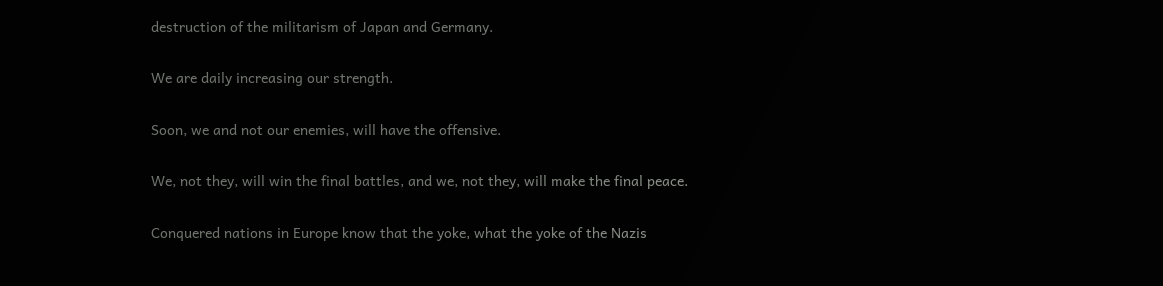destruction of the militarism of Japan and Germany.

We are daily increasing our strength.

Soon, we and not our enemies, will have the offensive.

We, not they, will win the final battles, and we, not they, will make the final peace.

Conquered nations in Europe know that the yoke, what the yoke of the Nazis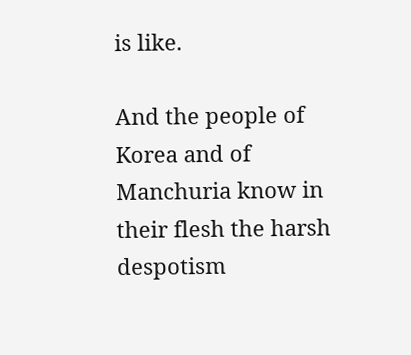is like.

And the people of Korea and of Manchuria know in their flesh the harsh despotism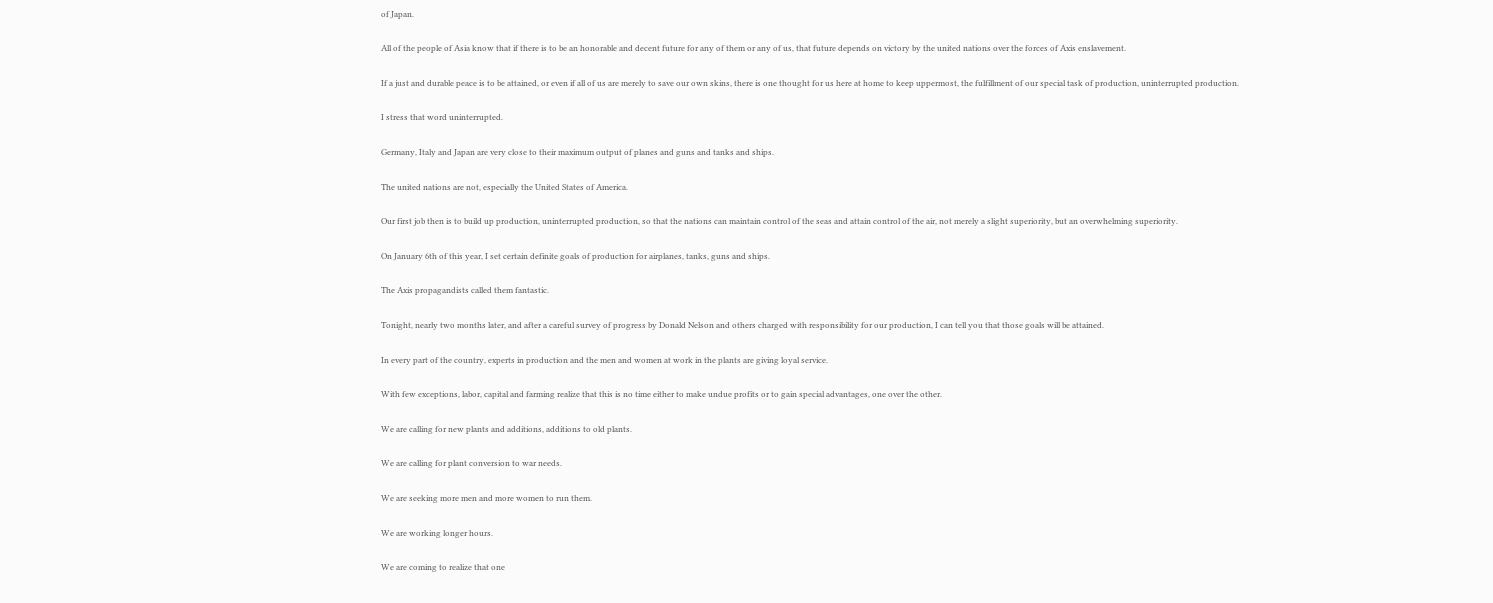of Japan.

All of the people of Asia know that if there is to be an honorable and decent future for any of them or any of us, that future depends on victory by the united nations over the forces of Axis enslavement.

If a just and durable peace is to be attained, or even if all of us are merely to save our own skins, there is one thought for us here at home to keep uppermost, the fulfillment of our special task of production, uninterrupted production.

I stress that word uninterrupted.

Germany, Italy and Japan are very close to their maximum output of planes and guns and tanks and ships.

The united nations are not, especially the United States of America.

Our first job then is to build up production, uninterrupted production, so that the nations can maintain control of the seas and attain control of the air, not merely a slight superiority, but an overwhelming superiority.

On January 6th of this year, I set certain definite goals of production for airplanes, tanks, guns and ships.

The Axis propagandists called them fantastic.

Tonight, nearly two months later, and after a careful survey of progress by Donald Nelson and others charged with responsibility for our production, I can tell you that those goals will be attained.

In every part of the country, experts in production and the men and women at work in the plants are giving loyal service.

With few exceptions, labor, capital and farming realize that this is no time either to make undue profits or to gain special advantages, one over the other.

We are calling for new plants and additions, additions to old plants.

We are calling for plant conversion to war needs.

We are seeking more men and more women to run them.

We are working longer hours.

We are coming to realize that one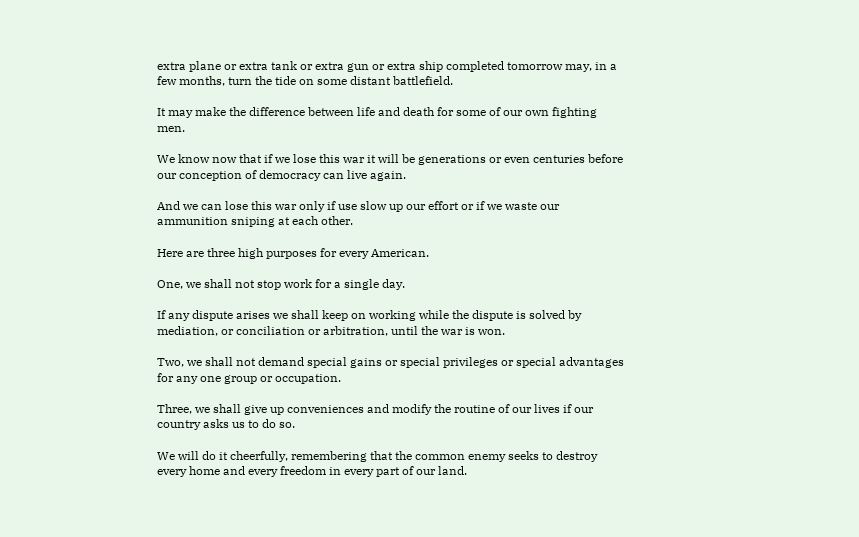extra plane or extra tank or extra gun or extra ship completed tomorrow may, in a few months, turn the tide on some distant battlefield.

It may make the difference between life and death for some of our own fighting men.

We know now that if we lose this war it will be generations or even centuries before our conception of democracy can live again.

And we can lose this war only if use slow up our effort or if we waste our ammunition sniping at each other.

Here are three high purposes for every American.

One, we shall not stop work for a single day.

If any dispute arises we shall keep on working while the dispute is solved by mediation, or conciliation or arbitration, until the war is won.

Two, we shall not demand special gains or special privileges or special advantages for any one group or occupation.

Three, we shall give up conveniences and modify the routine of our lives if our country asks us to do so.

We will do it cheerfully, remembering that the common enemy seeks to destroy every home and every freedom in every part of our land.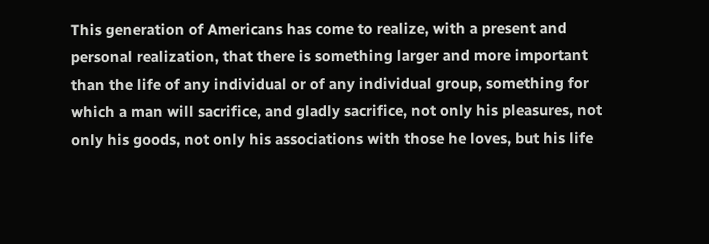This generation of Americans has come to realize, with a present and personal realization, that there is something larger and more important than the life of any individual or of any individual group, something for which a man will sacrifice, and gladly sacrifice, not only his pleasures, not only his goods, not only his associations with those he loves, but his life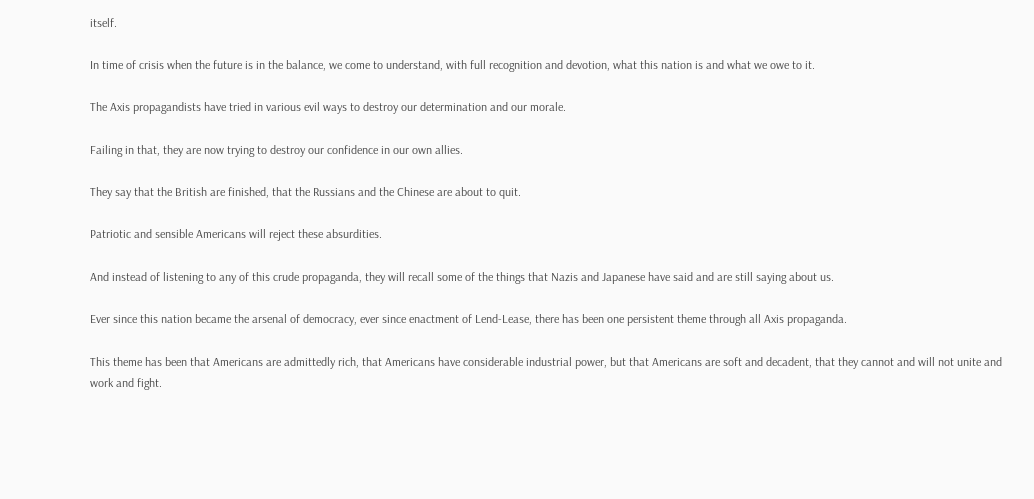itself.

In time of crisis when the future is in the balance, we come to understand, with full recognition and devotion, what this nation is and what we owe to it.

The Axis propagandists have tried in various evil ways to destroy our determination and our morale.

Failing in that, they are now trying to destroy our confidence in our own allies.

They say that the British are finished, that the Russians and the Chinese are about to quit.

Patriotic and sensible Americans will reject these absurdities.

And instead of listening to any of this crude propaganda, they will recall some of the things that Nazis and Japanese have said and are still saying about us.

Ever since this nation became the arsenal of democracy, ever since enactment of Lend-Lease, there has been one persistent theme through all Axis propaganda.

This theme has been that Americans are admittedly rich, that Americans have considerable industrial power, but that Americans are soft and decadent, that they cannot and will not unite and work and fight.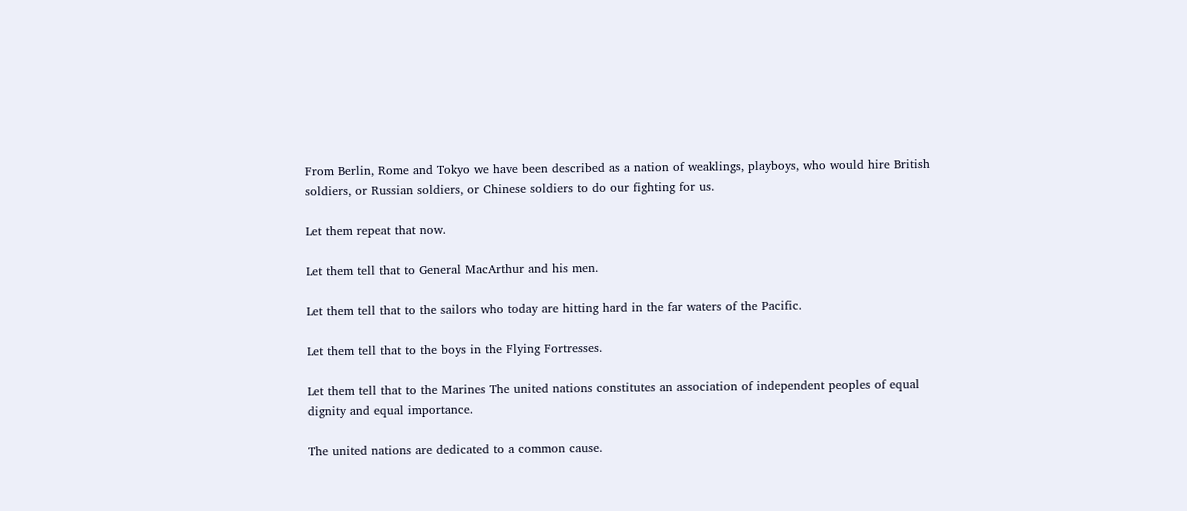From Berlin, Rome and Tokyo we have been described as a nation of weaklings, playboys, who would hire British soldiers, or Russian soldiers, or Chinese soldiers to do our fighting for us.

Let them repeat that now.

Let them tell that to General MacArthur and his men.

Let them tell that to the sailors who today are hitting hard in the far waters of the Pacific.

Let them tell that to the boys in the Flying Fortresses.

Let them tell that to the Marines The united nations constitutes an association of independent peoples of equal dignity and equal importance.

The united nations are dedicated to a common cause.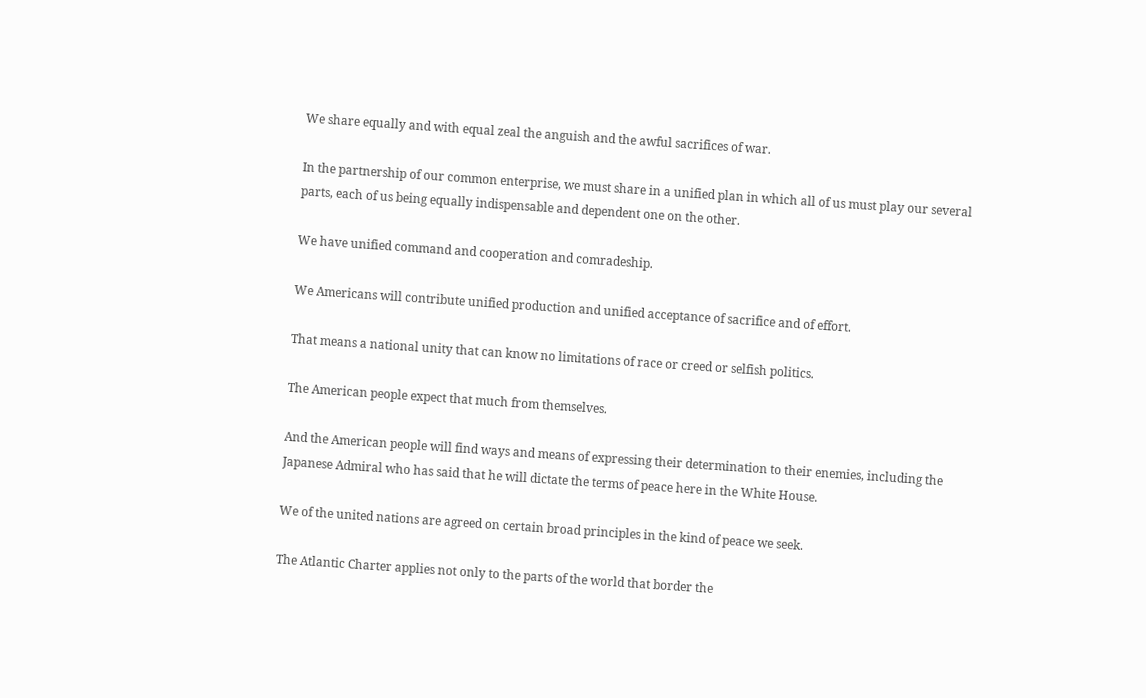We share equally and with equal zeal the anguish and the awful sacrifices of war.

In the partnership of our common enterprise, we must share in a unified plan in which all of us must play our several parts, each of us being equally indispensable and dependent one on the other.

We have unified command and cooperation and comradeship.

We Americans will contribute unified production and unified acceptance of sacrifice and of effort.

That means a national unity that can know no limitations of race or creed or selfish politics.

The American people expect that much from themselves.

And the American people will find ways and means of expressing their determination to their enemies, including the Japanese Admiral who has said that he will dictate the terms of peace here in the White House.

We of the united nations are agreed on certain broad principles in the kind of peace we seek.

The Atlantic Charter applies not only to the parts of the world that border the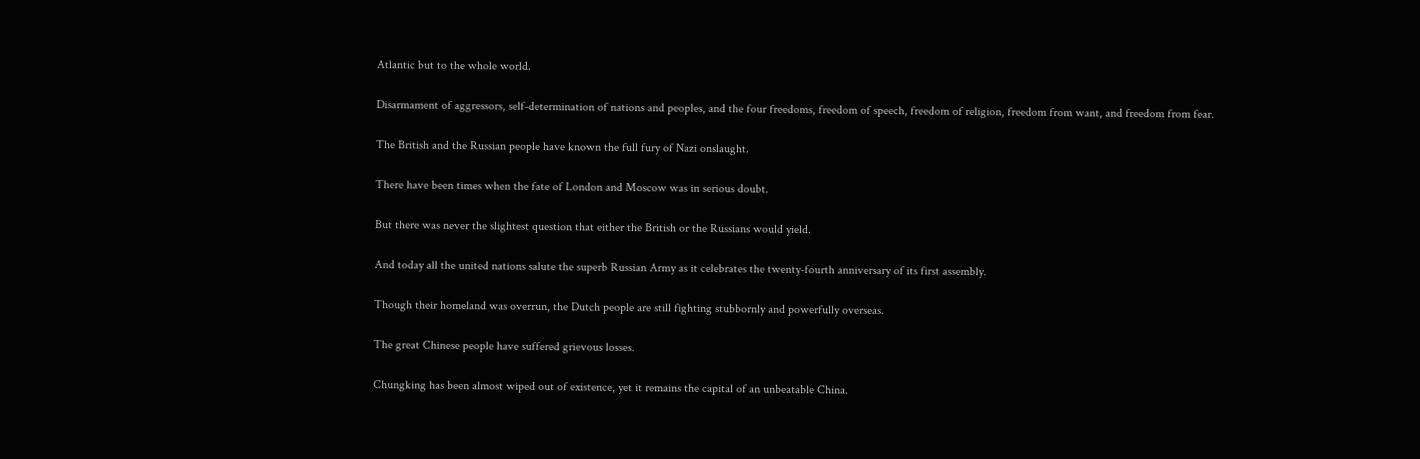Atlantic but to the whole world.

Disarmament of aggressors, self-determination of nations and peoples, and the four freedoms, freedom of speech, freedom of religion, freedom from want, and freedom from fear.

The British and the Russian people have known the full fury of Nazi onslaught.

There have been times when the fate of London and Moscow was in serious doubt.

But there was never the slightest question that either the British or the Russians would yield.

And today all the united nations salute the superb Russian Army as it celebrates the twenty-fourth anniversary of its first assembly.

Though their homeland was overrun, the Dutch people are still fighting stubbornly and powerfully overseas.

The great Chinese people have suffered grievous losses.

Chungking has been almost wiped out of existence, yet it remains the capital of an unbeatable China.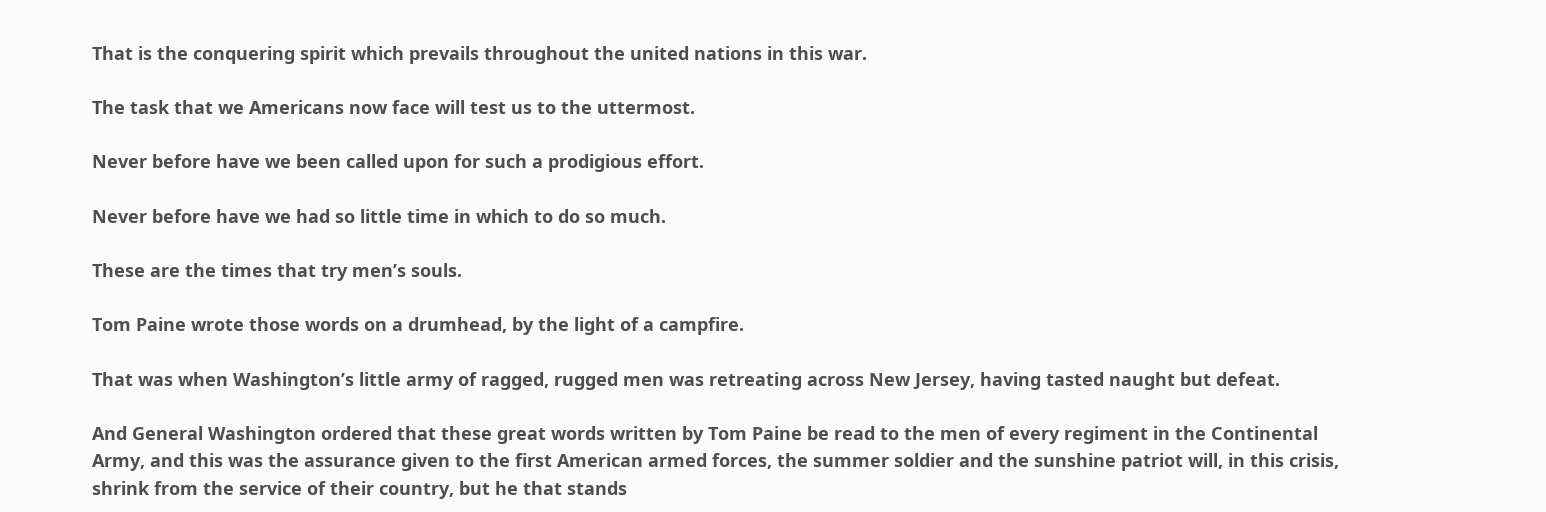That is the conquering spirit which prevails throughout the united nations in this war.

The task that we Americans now face will test us to the uttermost.

Never before have we been called upon for such a prodigious effort.

Never before have we had so little time in which to do so much.

These are the times that try men’s souls.

Tom Paine wrote those words on a drumhead, by the light of a campfire.

That was when Washington’s little army of ragged, rugged men was retreating across New Jersey, having tasted naught but defeat.

And General Washington ordered that these great words written by Tom Paine be read to the men of every regiment in the Continental Army, and this was the assurance given to the first American armed forces, the summer soldier and the sunshine patriot will, in this crisis, shrink from the service of their country, but he that stands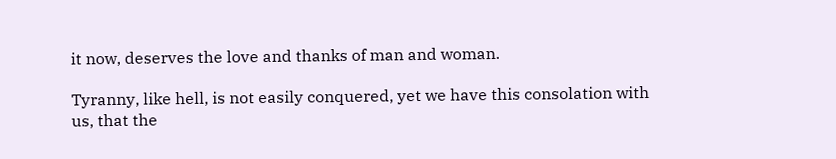it now, deserves the love and thanks of man and woman.

Tyranny, like hell, is not easily conquered, yet we have this consolation with us, that the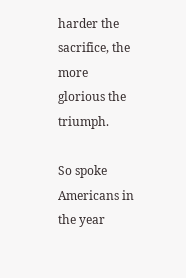harder the sacrifice, the more glorious the triumph.

So spoke Americans in the year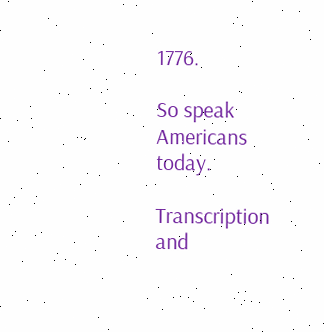1776.

So speak Americans today.

Transcription and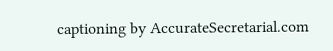captioning by AccurateSecretarial.com